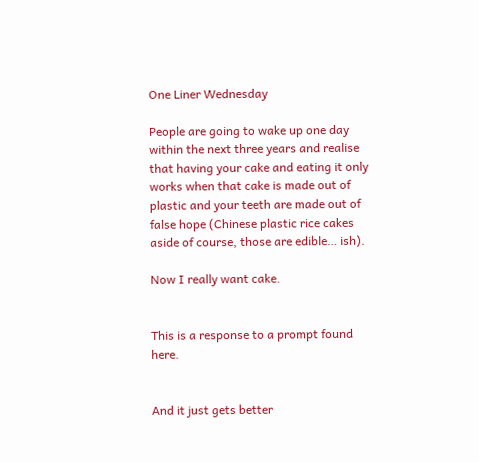One Liner Wednesday

People are going to wake up one day within the next three years and realise that having your cake and eating it only works when that cake is made out of plastic and your teeth are made out of false hope (Chinese plastic rice cakes aside of course, those are edible… ish).

Now I really want cake.


This is a response to a prompt found here.


And it just gets better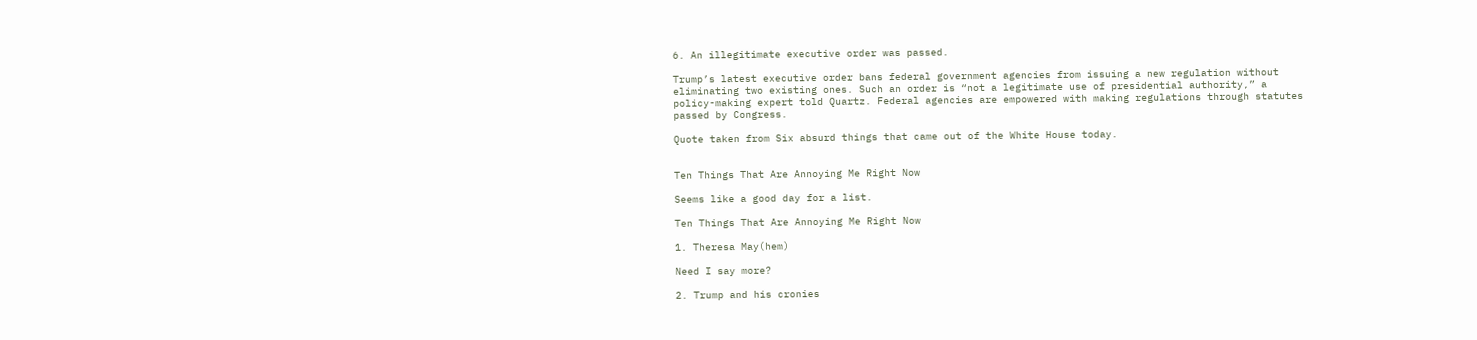6. An illegitimate executive order was passed.

Trump’s latest executive order bans federal government agencies from issuing a new regulation without eliminating two existing ones. Such an order is “not a legitimate use of presidential authority,” a policy-making expert told Quartz. Federal agencies are empowered with making regulations through statutes passed by Congress.

Quote taken from Six absurd things that came out of the White House today.


Ten Things That Are Annoying Me Right Now

Seems like a good day for a list.

Ten Things That Are Annoying Me Right Now

1. Theresa May(hem)

Need I say more?

2. Trump and his cronies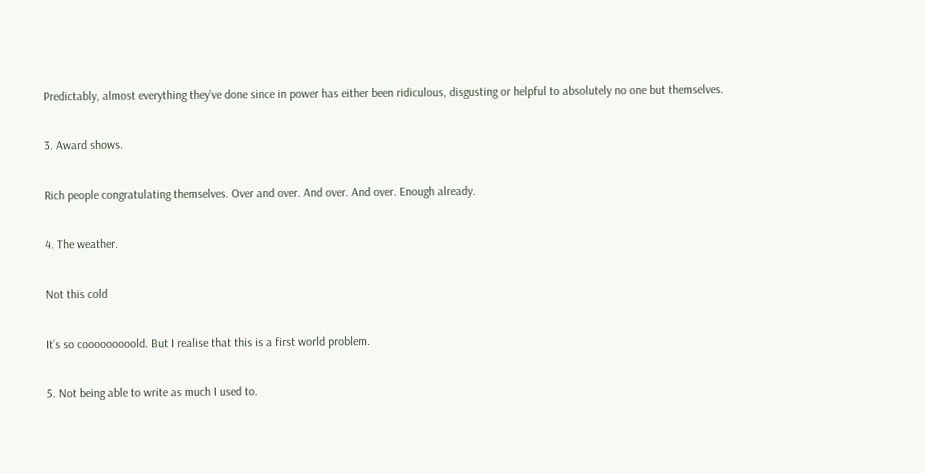Predictably, almost everything they’ve done since in power has either been ridiculous, disgusting or helpful to absolutely no one but themselves.

3. Award shows.

Rich people congratulating themselves. Over and over. And over. And over. Enough already.

4. The weather.

Not this cold

It’s so cooooooooold. But I realise that this is a first world problem.

5. Not being able to write as much I used to.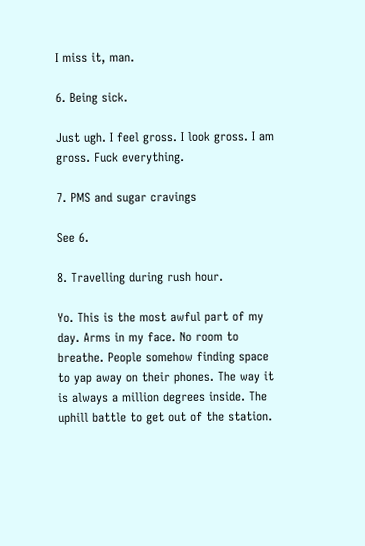I miss it, man.

6. Being sick.

Just ugh. I feel gross. I look gross. I am gross. Fuck everything.

7. PMS and sugar cravings

See 6.

8. Travelling during rush hour.

Yo. This is the most awful part of my day. Arms in my face. No room to breathe. People somehow finding space to yap away on their phones. The way it is always a million degrees inside. The uphill battle to get out of the station.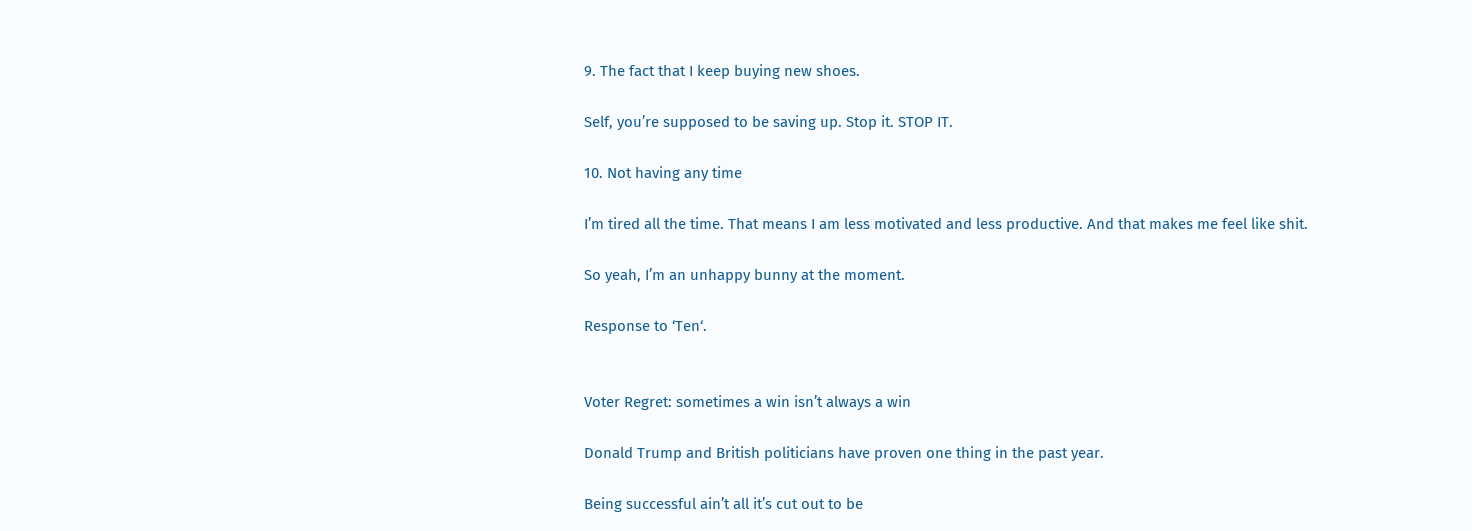9. The fact that I keep buying new shoes.

Self, you’re supposed to be saving up. Stop it. STOP IT.

10. Not having any time

I’m tired all the time. That means I am less motivated and less productive. And that makes me feel like shit.

So yeah, I’m an unhappy bunny at the moment.

Response to ‘Ten‘.


Voter Regret: sometimes a win isn’t always a win

Donald Trump and British politicians have proven one thing in the past year.

Being successful ain’t all it’s cut out to be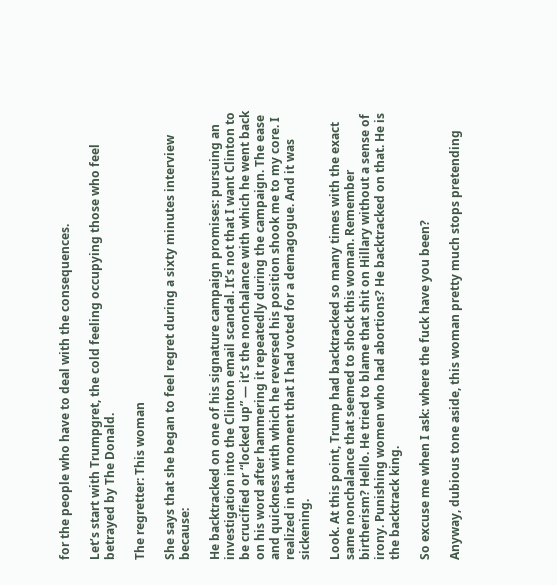for the people who have to deal with the consequences.

Let’s start with Trumpgret, the cold feeling occupying those who feel betrayed by The Donald.

The regretter: This woman

She says that she began to feel regret during a sixty minutes interview because:

He backtracked on one of his signature campaign promises: pursuing an investigation into the Clinton email scandal. It’s not that I want Clinton to be crucified or “locked up” — it’s the nonchalance with which he went back on his word after hammering it repeatedly during the campaign. The ease and quickness with which he reversed his position shook me to my core. I realized in that moment that I had voted for a demagogue. And it was sickening.

Look. At this point, Trump had backtracked so many times with the exact same nonchalance that seemed to shock this woman. Remember birtherism? Hello. He tried to blame that shit on Hillary without a sense of irony. Punishing women who had abortions? He backtracked on that. He is the backtrack king.

So excuse me when I ask: where the fuck have you been?

Anyway, dubious tone aside, this woman pretty much stops pretending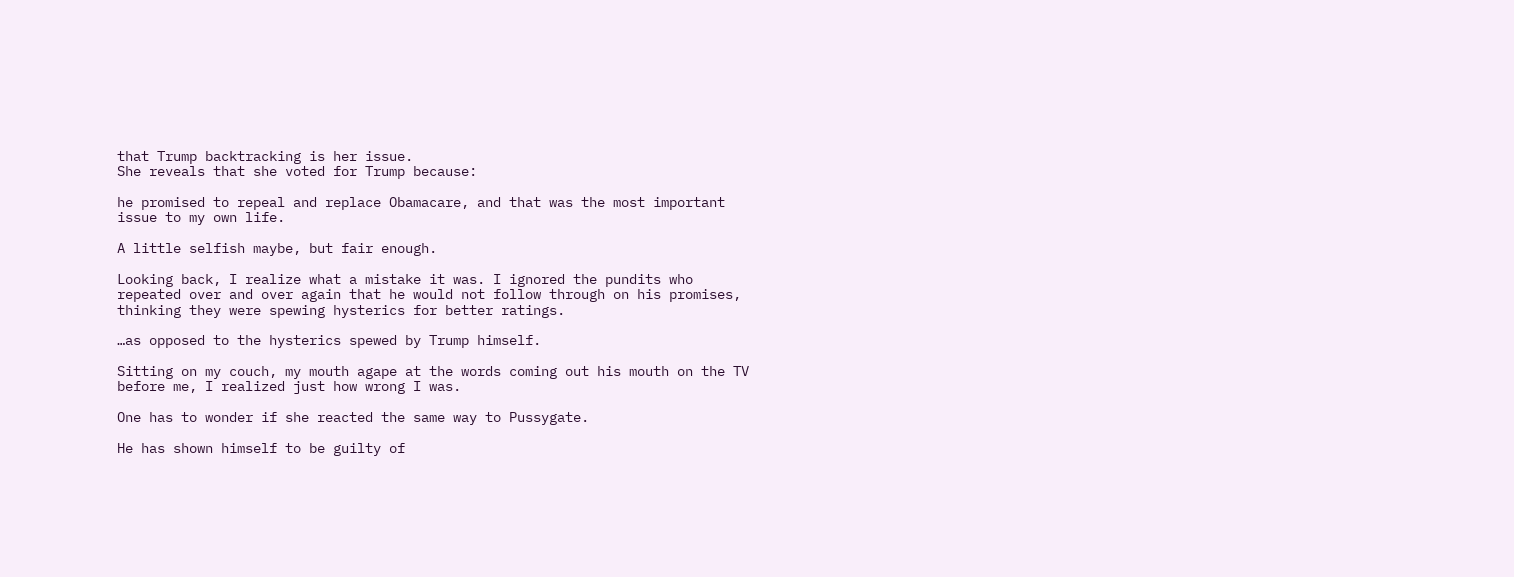that Trump backtracking is her issue.
She reveals that she voted for Trump because:

he promised to repeal and replace Obamacare, and that was the most important issue to my own life.

A little selfish maybe, but fair enough.

Looking back, I realize what a mistake it was. I ignored the pundits who repeated over and over again that he would not follow through on his promises, thinking they were spewing hysterics for better ratings.

…as opposed to the hysterics spewed by Trump himself.

Sitting on my couch, my mouth agape at the words coming out his mouth on the TV before me, I realized just how wrong I was.

One has to wonder if she reacted the same way to Pussygate.

He has shown himself to be guilty of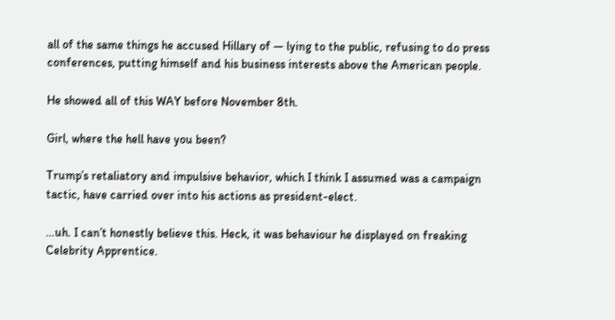all of the same things he accused Hillary of — lying to the public, refusing to do press conferences, putting himself and his business interests above the American people.

He showed all of this WAY before November 8th.

Girl, where the hell have you been?

Trump’s retaliatory and impulsive behavior, which I think I assumed was a campaign tactic, have carried over into his actions as president-elect.

…uh. I can’t honestly believe this. Heck, it was behaviour he displayed on freaking Celebrity Apprentice.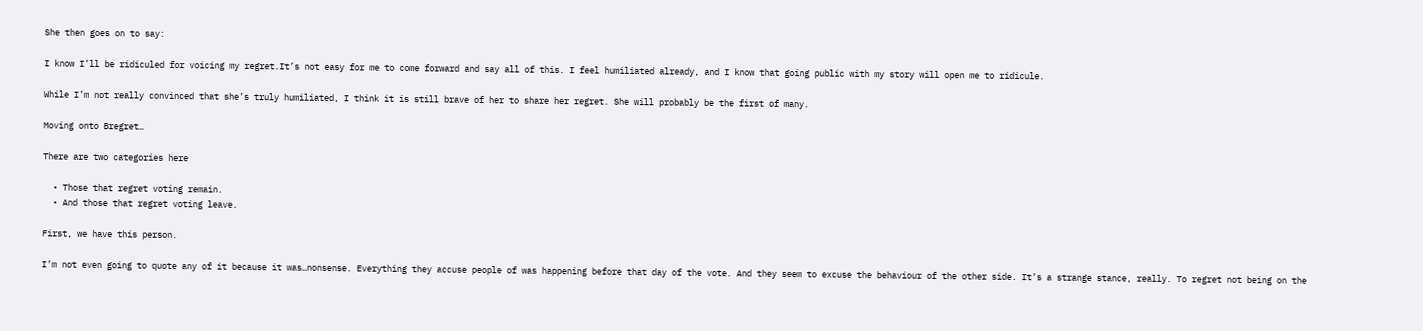She then goes on to say:

I know I’ll be ridiculed for voicing my regret.It’s not easy for me to come forward and say all of this. I feel humiliated already, and I know that going public with my story will open me to ridicule.

While I’m not really convinced that she’s truly humiliated, I think it is still brave of her to share her regret. She will probably be the first of many.

Moving onto Bregret…

There are two categories here

  • Those that regret voting remain.
  • And those that regret voting leave.

First, we have this person.

I’m not even going to quote any of it because it was…nonsense. Everything they accuse people of was happening before that day of the vote. And they seem to excuse the behaviour of the other side. It’s a strange stance, really. To regret not being on the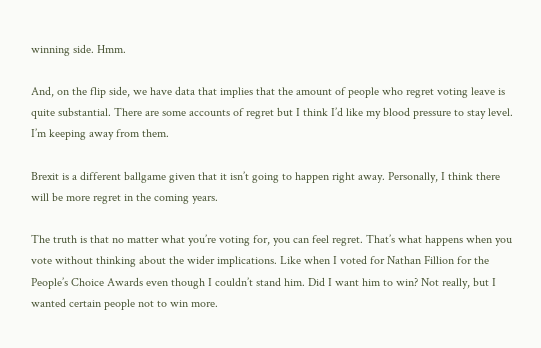winning side. Hmm.

And, on the flip side, we have data that implies that the amount of people who regret voting leave is quite substantial. There are some accounts of regret but I think I’d like my blood pressure to stay level. I’m keeping away from them.

Brexit is a different ballgame given that it isn’t going to happen right away. Personally, I think there will be more regret in the coming years.

The truth is that no matter what you’re voting for, you can feel regret. That’s what happens when you vote without thinking about the wider implications. Like when I voted for Nathan Fillion for the People’s Choice Awards even though I couldn’t stand him. Did I want him to win? Not really, but I wanted certain people not to win more.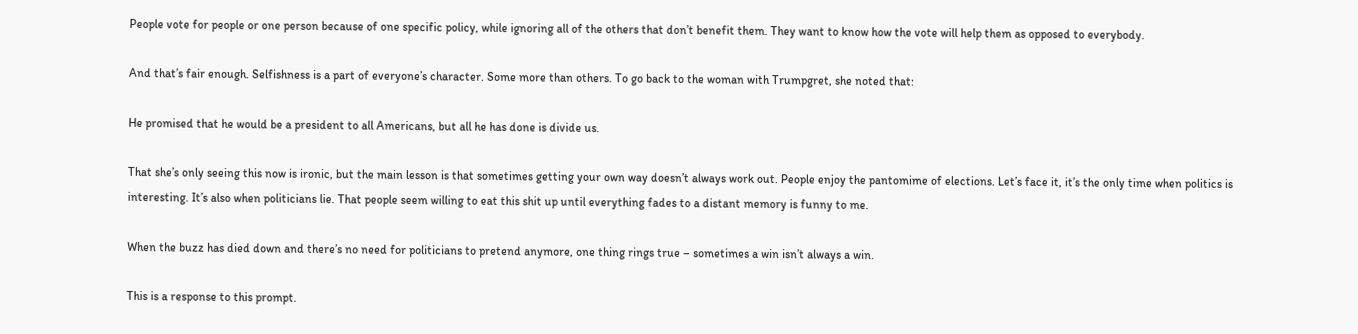People vote for people or one person because of one specific policy, while ignoring all of the others that don’t benefit them. They want to know how the vote will help them as opposed to everybody.

And that’s fair enough. Selfishness is a part of everyone’s character. Some more than others. To go back to the woman with Trumpgret, she noted that:

He promised that he would be a president to all Americans, but all he has done is divide us.

That she’s only seeing this now is ironic, but the main lesson is that sometimes getting your own way doesn’t always work out. People enjoy the pantomime of elections. Let’s face it, it’s the only time when politics is interesting. It’s also when politicians lie. That people seem willing to eat this shit up until everything fades to a distant memory is funny to me.

When the buzz has died down and there’s no need for politicians to pretend anymore, one thing rings true – sometimes a win isn’t always a win.

This is a response to this prompt.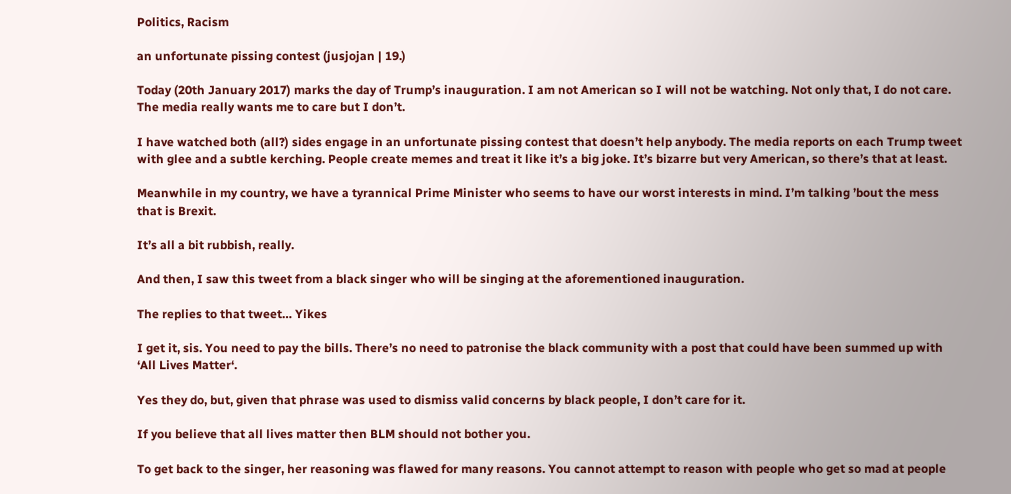Politics, Racism

an unfortunate pissing contest (jusjojan | 19.)

Today (20th January 2017) marks the day of Trump’s inauguration. I am not American so I will not be watching. Not only that, I do not care. The media really wants me to care but I don’t.

I have watched both (all?) sides engage in an unfortunate pissing contest that doesn’t help anybody. The media reports on each Trump tweet with glee and a subtle kerching. People create memes and treat it like it’s a big joke. It’s bizarre but very American, so there’s that at least.

Meanwhile in my country, we have a tyrannical Prime Minister who seems to have our worst interests in mind. I’m talking ’bout the mess that is Brexit.

It’s all a bit rubbish, really.

And then, I saw this tweet from a black singer who will be singing at the aforementioned inauguration.

The replies to that tweet… Yikes

I get it, sis. You need to pay the bills. There’s no need to patronise the black community with a post that could have been summed up with ‘All Lives Matter‘.

Yes they do, but, given that phrase was used to dismiss valid concerns by black people, I don’t care for it.

If you believe that all lives matter then BLM should not bother you.

To get back to the singer, her reasoning was flawed for many reasons. You cannot attempt to reason with people who get so mad at people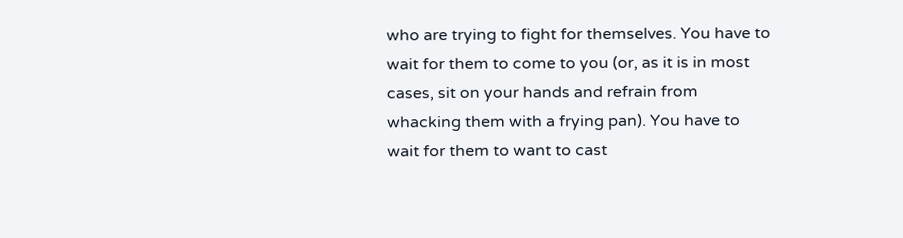who are trying to fight for themselves. You have to wait for them to come to you (or, as it is in most cases, sit on your hands and refrain from whacking them with a frying pan). You have to wait for them to want to cast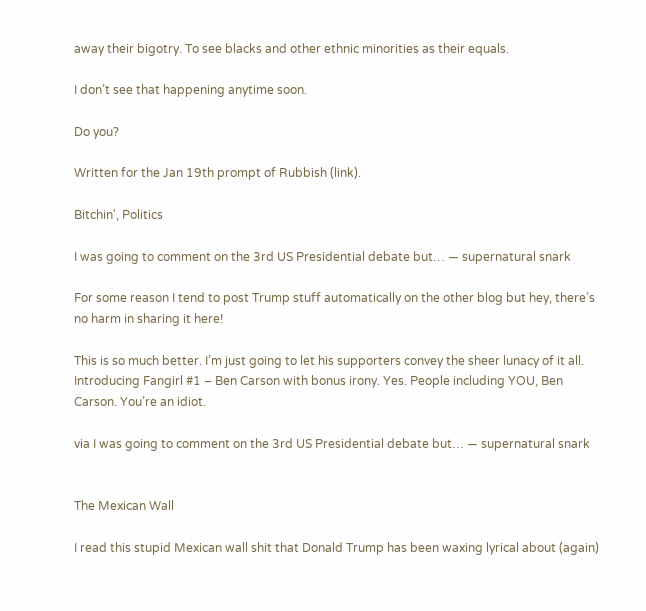away their bigotry. To see blacks and other ethnic minorities as their equals.

I don’t see that happening anytime soon.

Do you?

Written for the Jan 19th prompt of Rubbish (link).

Bitchin', Politics

I was going to comment on the 3rd US Presidential debate but… — supernatural snark

For some reason I tend to post Trump stuff automatically on the other blog but hey, there’s no harm in sharing it here!

This is so much better. I’m just going to let his supporters convey the sheer lunacy of it all. Introducing Fangirl #1 – Ben Carson with bonus irony. Yes. People including YOU, Ben Carson. You’re an idiot.

via I was going to comment on the 3rd US Presidential debate but… — supernatural snark


The Mexican Wall

I read this stupid Mexican wall shit that Donald Trump has been waxing lyrical about (again)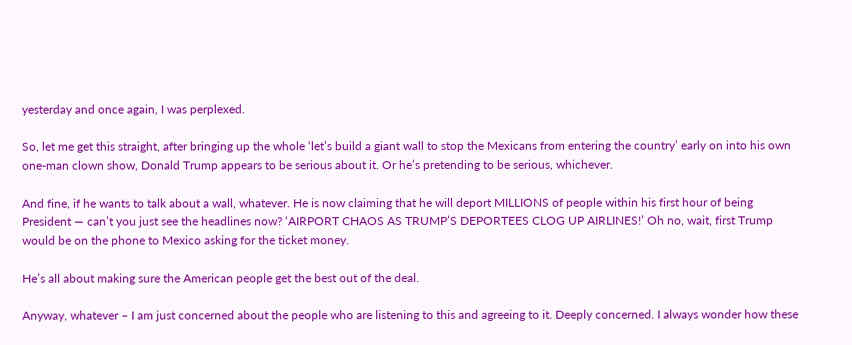yesterday and once again, I was perplexed.

So, let me get this straight, after bringing up the whole ‘let’s build a giant wall to stop the Mexicans from entering the country’ early on into his own one-man clown show, Donald Trump appears to be serious about it. Or he’s pretending to be serious, whichever.

And fine, if he wants to talk about a wall, whatever. He is now claiming that he will deport MILLIONS of people within his first hour of being President — can’t you just see the headlines now? ‘AIRPORT CHAOS AS TRUMP’S DEPORTEES CLOG UP AIRLINES!’ Oh no, wait, first Trump would be on the phone to Mexico asking for the ticket money.

He’s all about making sure the American people get the best out of the deal.

Anyway, whatever – I am just concerned about the people who are listening to this and agreeing to it. Deeply concerned. I always wonder how these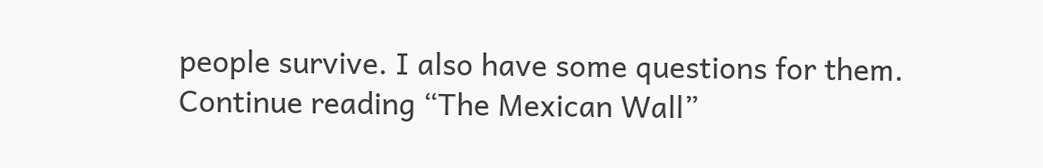people survive. I also have some questions for them. Continue reading “The Mexican Wall”